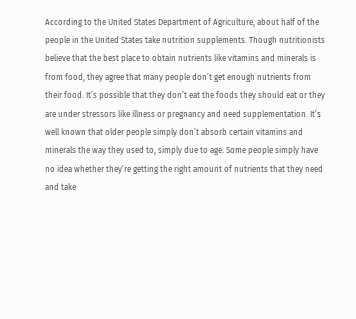According to the United States Department of Agriculture, about half of the people in the United States take nutrition supplements. Though nutritionists believe that the best place to obtain nutrients like vitamins and minerals is from food, they agree that many people don’t get enough nutrients from their food. It’s possible that they don’t eat the foods they should eat or they are under stressors like illness or pregnancy and need supplementation. It’s well known that older people simply don’t absorb certain vitamins and minerals the way they used to, simply due to age. Some people simply have no idea whether they’re getting the right amount of nutrients that they need and take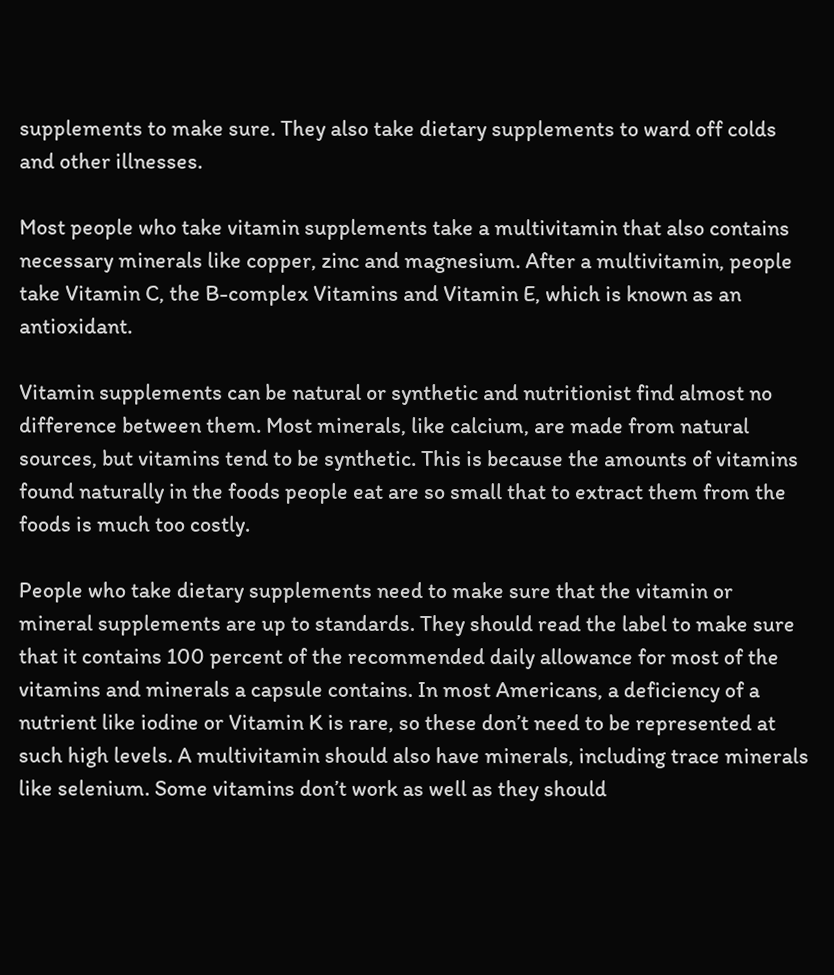supplements to make sure. They also take dietary supplements to ward off colds and other illnesses.

Most people who take vitamin supplements take a multivitamin that also contains necessary minerals like copper, zinc and magnesium. After a multivitamin, people take Vitamin C, the B-complex Vitamins and Vitamin E, which is known as an antioxidant.

Vitamin supplements can be natural or synthetic and nutritionist find almost no difference between them. Most minerals, like calcium, are made from natural sources, but vitamins tend to be synthetic. This is because the amounts of vitamins found naturally in the foods people eat are so small that to extract them from the foods is much too costly.

People who take dietary supplements need to make sure that the vitamin or mineral supplements are up to standards. They should read the label to make sure that it contains 100 percent of the recommended daily allowance for most of the vitamins and minerals a capsule contains. In most Americans, a deficiency of a nutrient like iodine or Vitamin K is rare, so these don’t need to be represented at such high levels. A multivitamin should also have minerals, including trace minerals like selenium. Some vitamins don’t work as well as they should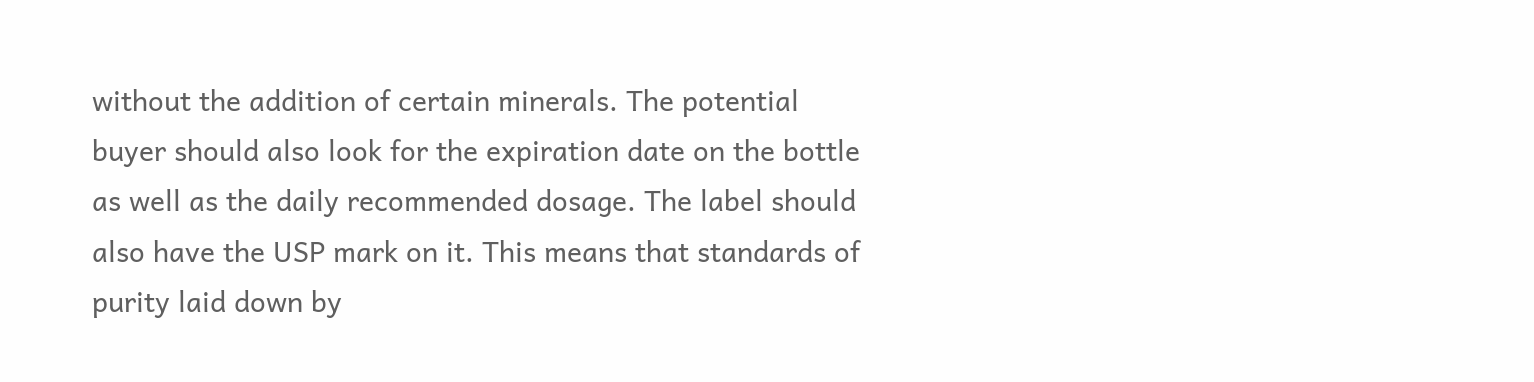without the addition of certain minerals. The potential buyer should also look for the expiration date on the bottle as well as the daily recommended dosage. The label should also have the USP mark on it. This means that standards of purity laid down by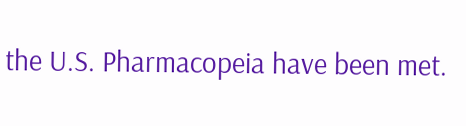the U.S. Pharmacopeia have been met.